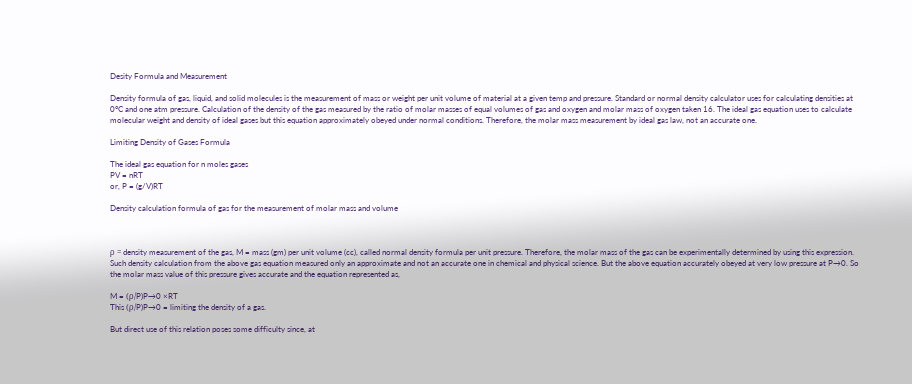Desity Formula and Measurement

Density formula of gas, liquid, and solid molecules is the measurement of mass or weight per unit volume of material at a given temp and pressure. Standard or normal density calculator uses for calculating densities at 0°C and one atm pressure. Calculation of the density of the gas measured by the ratio of molar masses of equal volumes of gas and oxygen and molar mass of oxygen taken 16. The ideal gas equation uses to calculate molecular weight and density of ideal gases but this equation approximately obeyed under normal conditions. Therefore, the molar mass measurement by ideal gas law, not an accurate one.

Limiting Density of Gases Formula

The ideal gas equation for n moles gases
PV = nRT
or, P = (g/V)RT

Density calculation formula of gas for the measurement of molar mass and volume



ρ = density measurement of the gas, M = mass (gm) per unit volume (cc), called normal density formula per unit pressure. Therefore, the molar mass of the gas can be experimentally determined by using this expression. Such density calculation from the above gas equation measured only an approximate and not an accurate one in chemical and physical science. But the above equation accurately obeyed at very low pressure at P→0. So the molar mass value of this pressure gives accurate and the equation represented as,

M = (ρ/P)P→0 ×RT
This (ρ/P)P→0 = limiting the density of a gas.

But direct use of this relation poses some difficulty since, at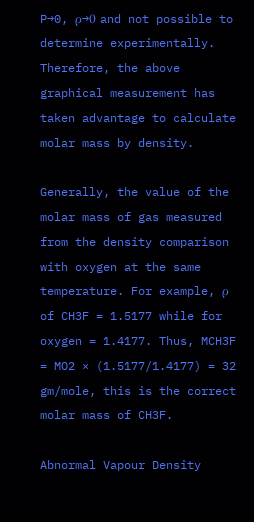P→0, ρ→0 and not possible to determine experimentally. Therefore, the above graphical measurement has taken advantage to calculate molar mass by density.

Generally, the value of the molar mass of gas measured from the density comparison with oxygen at the same temperature. For example, ρ of CH3F = 1.5177 while for oxygen = 1.4177. Thus, MCH3F = MO2 × (1.5177/1.4177) = 32 gm/mole, this is the correct molar mass of CH3F.

Abnormal Vapour Density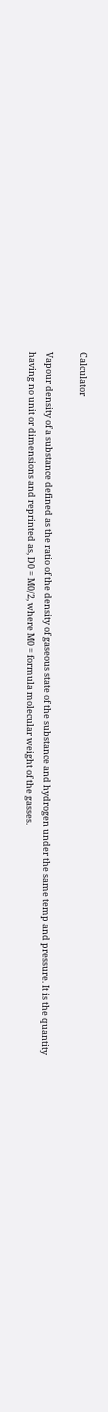Calculator

Vapour density of a substance defined as the ratio of the density of gaseous state of the substance and hydrogen under the same temp and pressure. It is the quantity having no unit or dimensions and reprinted as, D0 = M0/2, where M0 = formula molecular weight of the gasses.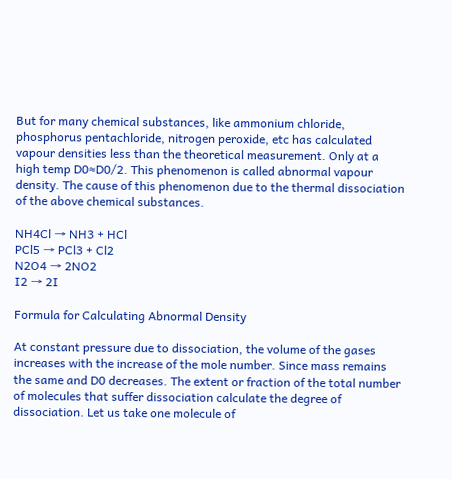But for many chemical substances, like ammonium chloride, phosphorus pentachloride, nitrogen peroxide, etc has calculated vapour densities less than the theoretical measurement. Only at a high temp D0≈D0/2. This phenomenon is called abnormal vapour density. The cause of this phenomenon due to the thermal dissociation of the above chemical substances.

NH4Cl → NH3 + HCl
PCl5 → PCl3 + Cl2
N2O4 → 2NO2
I2 → 2I

Formula for Calculating Abnormal Density

At constant pressure due to dissociation, the volume of the gases increases with the increase of the mole number. Since mass remains the same and D0 decreases. The extent or fraction of the total number of molecules that suffer dissociation calculate the degree of dissociation. Let us take one molecule of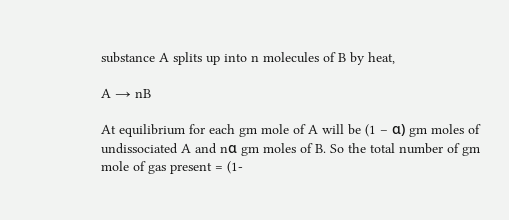substance A splits up into n molecules of B by heat,

A → nB

At equilibrium for each gm mole of A will be (1 – α) gm moles of undissociated A and nα gm moles of B. So the total number of gm mole of gas present = (1-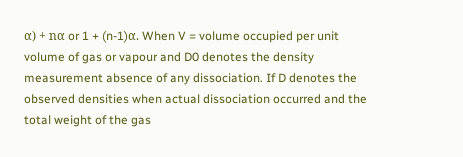α) + nα or 1 + (n-1)α. When V = volume occupied per unit volume of gas or vapour and D0 denotes the density measurement absence of any dissociation. If D denotes the observed densities when actual dissociation occurred and the total weight of the gas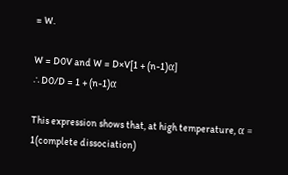= W.

W = D0V and W = D×V[1 + (n-1)α]
∴ D0/D = 1 + (n-1)α

This expression shows that, at high temperature, α = 1(complete dissociation)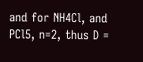and for NH4Cl, and PCl5, n=2, thus D =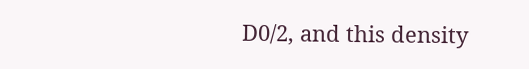D0/2, and this density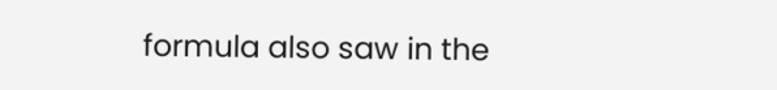formula also saw in the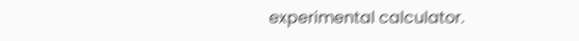experimental calculator.